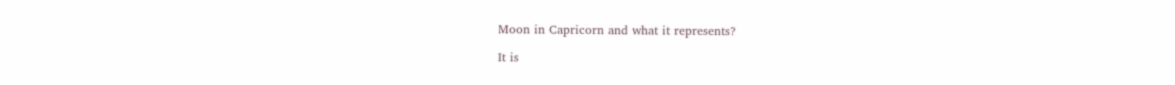Moon in Capricorn and what it represents?

It is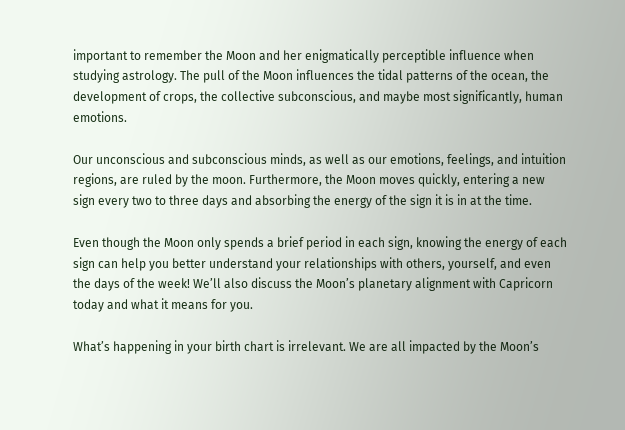important to remember the Moon and her enigmatically perceptible influence when studying astrology. The pull of the Moon influences the tidal patterns of the ocean, the development of crops, the collective subconscious, and maybe most significantly, human emotions.

Our unconscious and subconscious minds, as well as our emotions, feelings, and intuition regions, are ruled by the moon. Furthermore, the Moon moves quickly, entering a new sign every two to three days and absorbing the energy of the sign it is in at the time.

Even though the Moon only spends a brief period in each sign, knowing the energy of each sign can help you better understand your relationships with others, yourself, and even the days of the week! We’ll also discuss the Moon’s planetary alignment with Capricorn today and what it means for you.

What’s happening in your birth chart is irrelevant. We are all impacted by the Moon’s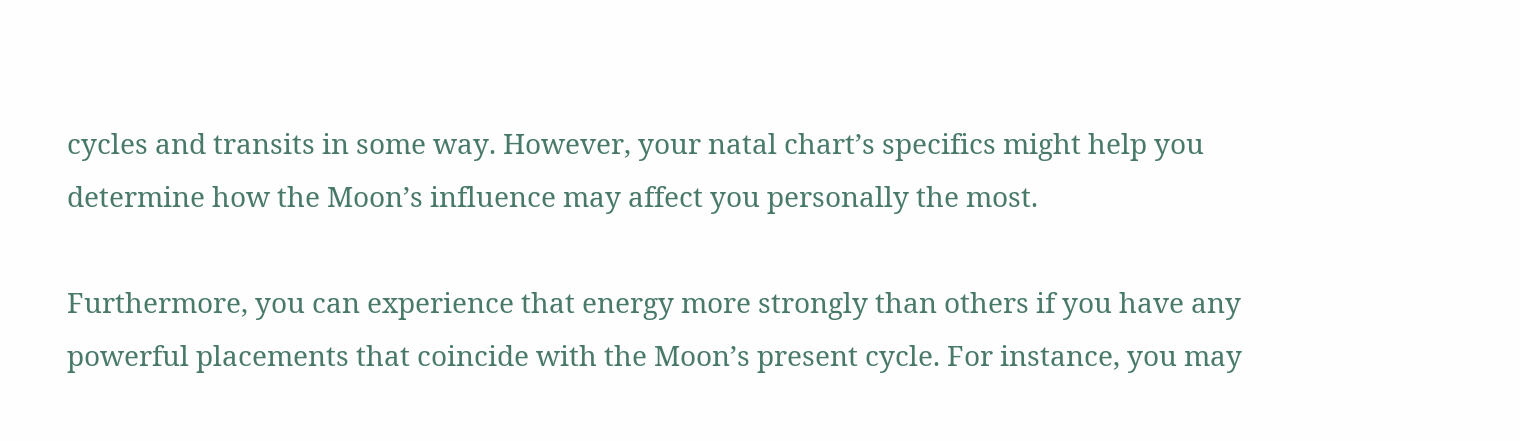cycles and transits in some way. However, your natal chart’s specifics might help you determine how the Moon’s influence may affect you personally the most.

Furthermore, you can experience that energy more strongly than others if you have any powerful placements that coincide with the Moon’s present cycle. For instance, you may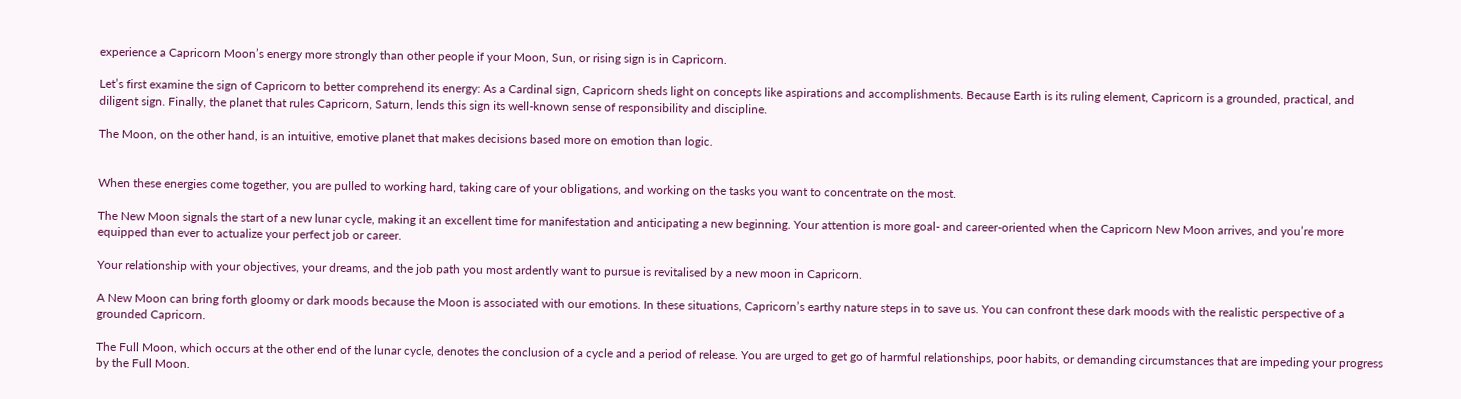experience a Capricorn Moon’s energy more strongly than other people if your Moon, Sun, or rising sign is in Capricorn.

Let’s first examine the sign of Capricorn to better comprehend its energy: As a Cardinal sign, Capricorn sheds light on concepts like aspirations and accomplishments. Because Earth is its ruling element, Capricorn is a grounded, practical, and diligent sign. Finally, the planet that rules Capricorn, Saturn, lends this sign its well-known sense of responsibility and discipline.

The Moon, on the other hand, is an intuitive, emotive planet that makes decisions based more on emotion than logic.


When these energies come together, you are pulled to working hard, taking care of your obligations, and working on the tasks you want to concentrate on the most.

The New Moon signals the start of a new lunar cycle, making it an excellent time for manifestation and anticipating a new beginning. Your attention is more goal- and career-oriented when the Capricorn New Moon arrives, and you’re more equipped than ever to actualize your perfect job or career.

Your relationship with your objectives, your dreams, and the job path you most ardently want to pursue is revitalised by a new moon in Capricorn.

A New Moon can bring forth gloomy or dark moods because the Moon is associated with our emotions. In these situations, Capricorn’s earthy nature steps in to save us. You can confront these dark moods with the realistic perspective of a grounded Capricorn.

The Full Moon, which occurs at the other end of the lunar cycle, denotes the conclusion of a cycle and a period of release. You are urged to get go of harmful relationships, poor habits, or demanding circumstances that are impeding your progress by the Full Moon.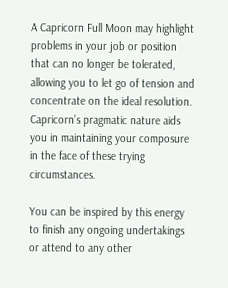A Capricorn Full Moon may highlight problems in your job or position that can no longer be tolerated, allowing you to let go of tension and concentrate on the ideal resolution. Capricorn’s pragmatic nature aids you in maintaining your composure in the face of these trying circumstances.

You can be inspired by this energy to finish any ongoing undertakings or attend to any other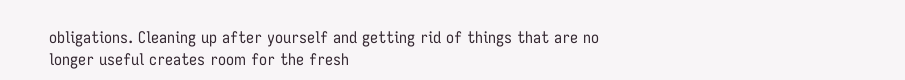obligations. Cleaning up after yourself and getting rid of things that are no longer useful creates room for the fresh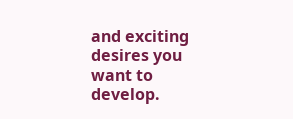and exciting desires you want to develop.